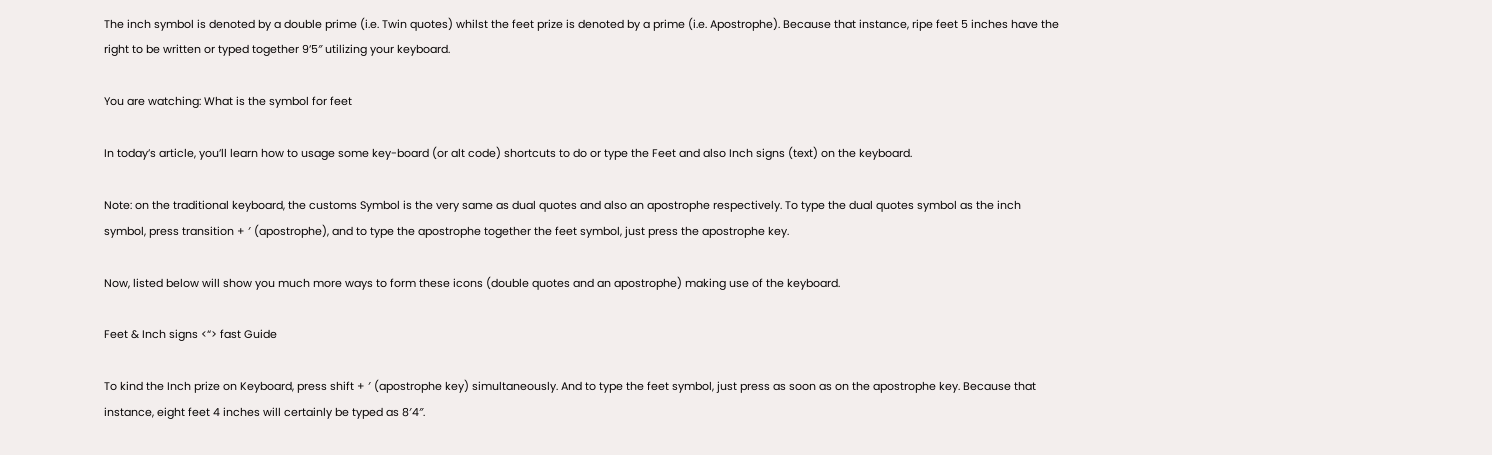The inch symbol is denoted by a double prime (i.e. Twin quotes) whilst the feet prize is denoted by a prime (i.e. Apostrophe). Because that instance, ripe feet 5 inches have the right to be written or typed together 9’5″ utilizing your keyboard.

You are watching: What is the symbol for feet

In today’s article, you’ll learn how to usage some key-board (or alt code) shortcuts to do or type the Feet and also Inch signs (text) on the keyboard.

Note: on the traditional keyboard, the customs Symbol is the very same as dual quotes and also an apostrophe respectively. To type the dual quotes symbol as the inch symbol, press transition + ′ (apostrophe), and to type the apostrophe together the feet symbol, just press the apostrophe key.

Now, listed below will show you much more ways to form these icons (double quotes and an apostrophe) making use of the keyboard.

Feet & Inch signs <“> fast Guide

To kind the Inch prize on Keyboard, press shift + ′ (apostrophe key) simultaneously. And to type the feet symbol, just press as soon as on the apostrophe key. Because that instance, eight feet 4 inches will certainly be typed as 8′4″.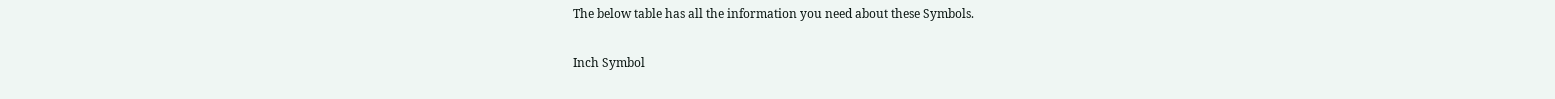The below table has all the information you need about these Symbols.

Inch Symbol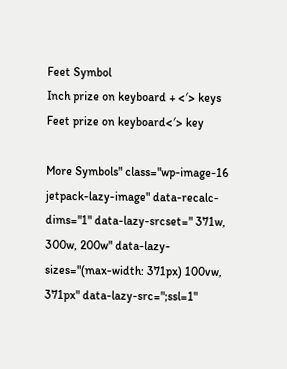Feet Symbol
Inch prize on keyboard + <′> keys
Feet prize on keyboard<′> key

More Symbols" class="wp-image-16 jetpack-lazy-image" data-recalc-dims="1" data-lazy-srcset=" 371w, 300w, 200w" data-lazy-sizes="(max-width: 371px) 100vw, 371px" data-lazy-src=";ssl=1"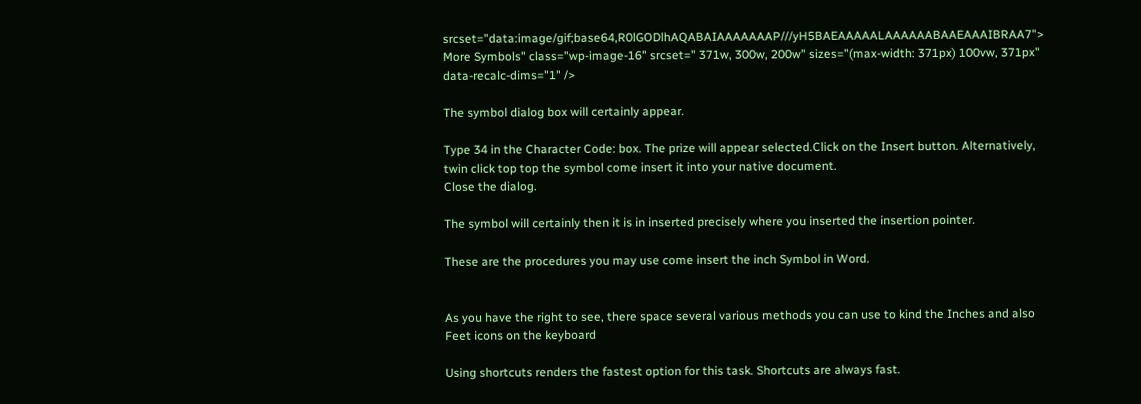srcset="data:image/gif;base64,R0lGODlhAQABAIAAAAAAAP///yH5BAEAAAAALAAAAAABAAEAAAIBRAA7">
More Symbols" class="wp-image-16" srcset=" 371w, 300w, 200w" sizes="(max-width: 371px) 100vw, 371px" data-recalc-dims="1" />

The symbol dialog box will certainly appear.

Type 34 in the Character Code: box. The prize will appear selected.Click on the Insert button. Alternatively, twin click top top the symbol come insert it into your native document.
Close the dialog.

The symbol will certainly then it is in inserted precisely where you inserted the insertion pointer.

These are the procedures you may use come insert the inch Symbol in Word.


As you have the right to see, there space several various methods you can use to kind the Inches and also Feet icons on the keyboard

Using shortcuts renders the fastest option for this task. Shortcuts are always fast.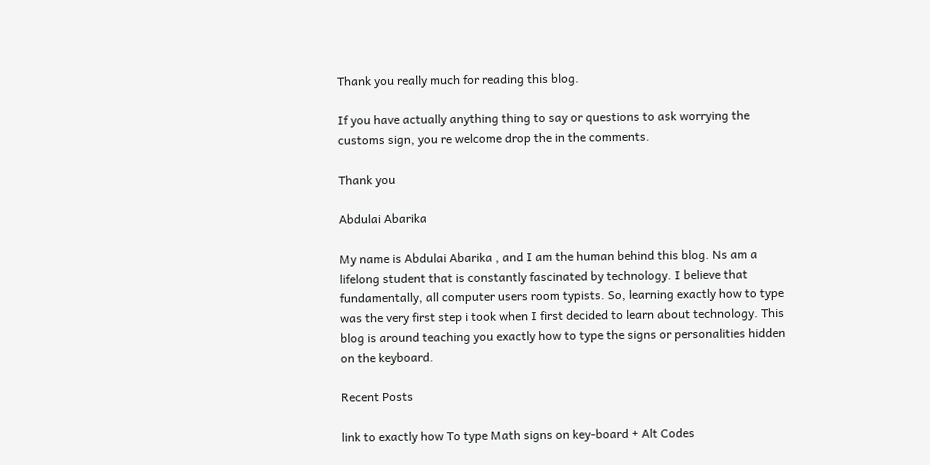Thank you really much for reading this blog.

If you have actually anything thing to say or questions to ask worrying the customs sign, you re welcome drop the in the comments.

Thank you

Abdulai Abarika

My name is Abdulai Abarika , and I am the human behind this blog. Ns am a lifelong student that is constantly fascinated by technology. I believe that fundamentally, all computer users room typists. So, learning exactly how to type was the very first step i took when I first decided to learn about technology. This blog is around teaching you exactly how to type the signs or personalities hidden on the keyboard.

Recent Posts

link to exactly how To type Math signs on key-board + Alt Codes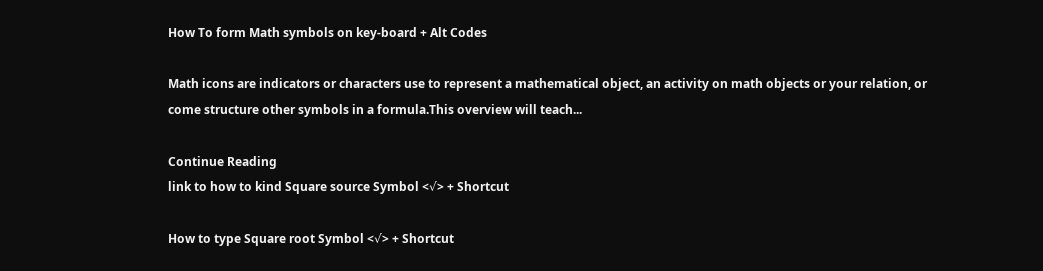How To form Math symbols on key-board + Alt Codes

Math icons are indicators or characters use to represent a mathematical object, an activity on math objects or your relation, or come structure other symbols in a formula.This overview will teach...

Continue Reading
link to how to kind Square source Symbol <√> + Shortcut

How to type Square root Symbol <√> + Shortcut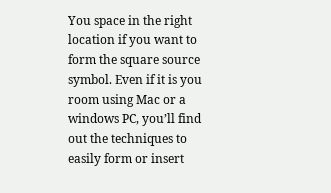You space in the right location if you want to form the square source symbol. Even if it is you room using Mac or a windows PC, you’ll find out the techniques to easily form or insert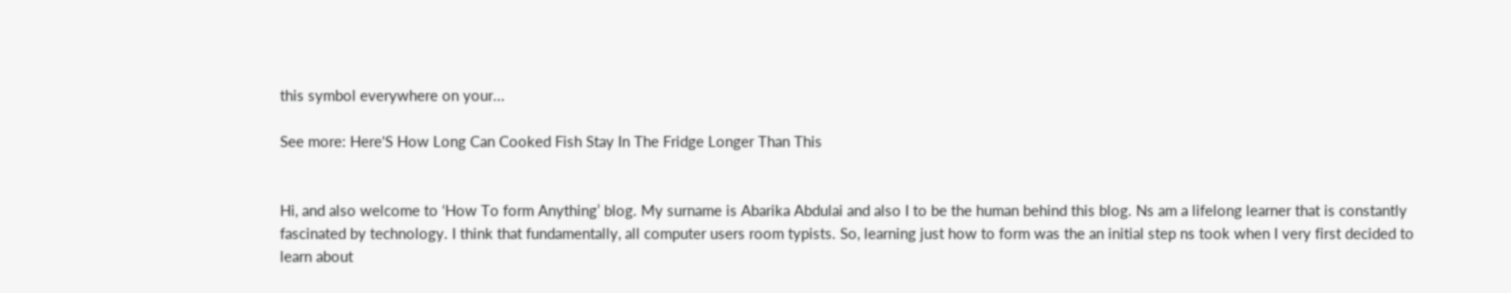this symbol everywhere on your...

See more: Here'S How Long Can Cooked Fish Stay In The Fridge Longer Than This


Hi, and also welcome to ‘How To form Anything’ blog. My surname is Abarika Abdulai and also I to be the human behind this blog. Ns am a lifelong learner that is constantly fascinated by technology. I think that fundamentally, all computer users room typists. So, learning just how to form was the an initial step ns took when I very first decided to learn about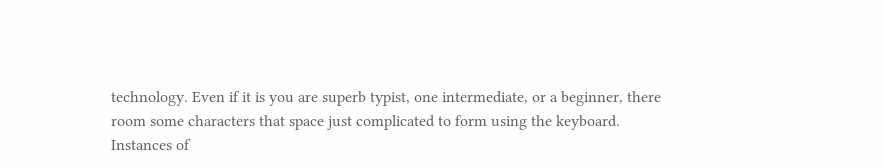technology. Even if it is you are superb typist, one intermediate, or a beginner, there room some characters that space just complicated to form using the keyboard. Instances of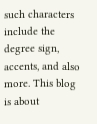such characters include the degree sign, accents, and also more. This blog is about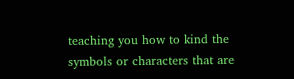teaching you how to kind the symbols or characters that are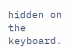hidden on the keyboard.